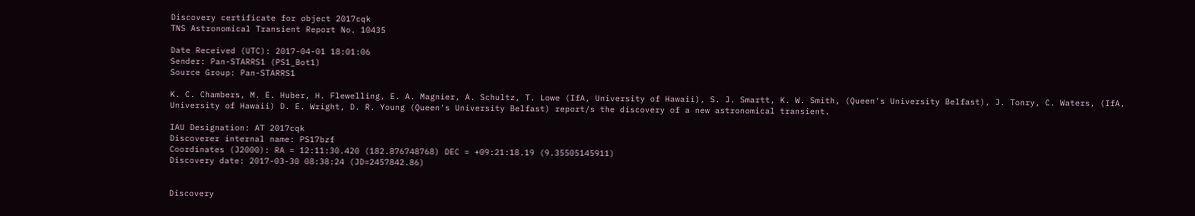Discovery certificate for object 2017cqk
TNS Astronomical Transient Report No. 10435

Date Received (UTC): 2017-04-01 18:01:06
Sender: Pan-STARRS1 (PS1_Bot1)
Source Group: Pan-STARRS1

K. C. Chambers, M. E. Huber, H. Flewelling, E. A. Magnier, A. Schultz, T. Lowe (IfA, University of Hawaii), S. J. Smartt, K. W. Smith, (Queen's University Belfast), J. Tonry, C. Waters, (IfA, University of Hawaii) D. E. Wright, D. R. Young (Queen's University Belfast) report/s the discovery of a new astronomical transient.

IAU Designation: AT 2017cqk
Discoverer internal name: PS17bzf
Coordinates (J2000): RA = 12:11:30.420 (182.876748768) DEC = +09:21:18.19 (9.35505145911)
Discovery date: 2017-03-30 08:38:24 (JD=2457842.86)


Discovery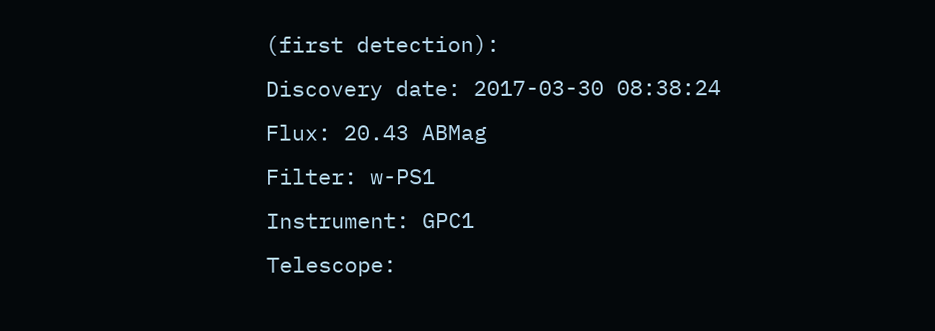(first detection):
Discovery date: 2017-03-30 08:38:24
Flux: 20.43 ABMag
Filter: w-PS1
Instrument: GPC1
Telescope: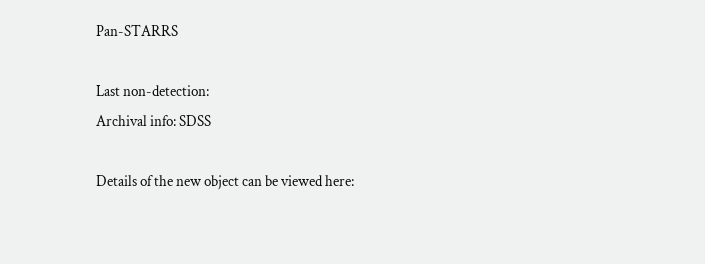Pan-STARRS

Last non-detection:
Archival info: SDSS

Details of the new object can be viewed here: